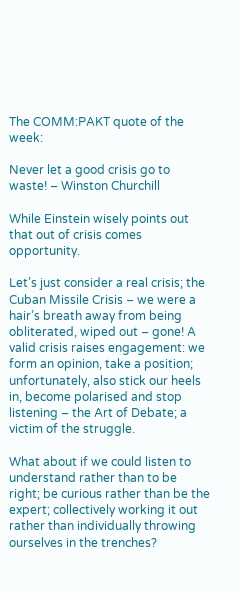The COMM:PAKT quote of the week:

Never let a good crisis go to waste! – Winston Churchill

While Einstein wisely points out that out of crisis comes opportunity.

Let’s just consider a real crisis; the Cuban Missile Crisis – we were a hair’s breath away from being obliterated, wiped out – gone! A valid crisis raises engagement: we form an opinion, take a position; unfortunately, also stick our heels in, become polarised and stop listening – the Art of Debate; a victim of the struggle.

What about if we could listen to understand rather than to be right; be curious rather than be the expert; collectively working it out rather than individually throwing ourselves in the trenches?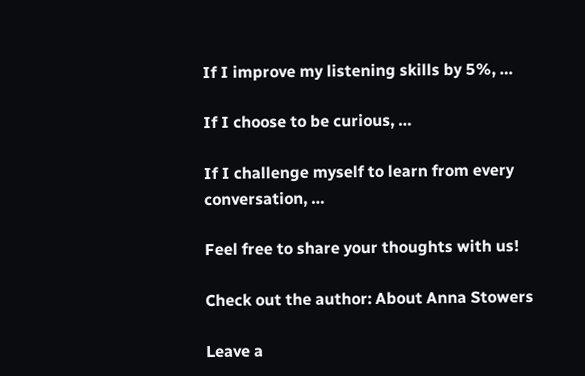If I improve my listening skills by 5%, …

If I choose to be curious, …

If I challenge myself to learn from every conversation, …

Feel free to share your thoughts with us!

Check out the author: About Anna Stowers

Leave a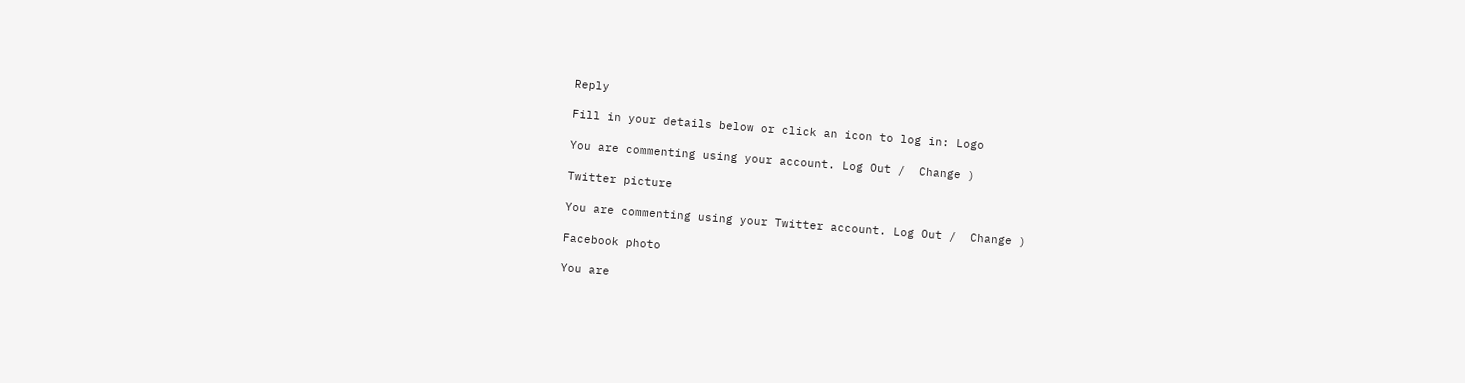Reply

Fill in your details below or click an icon to log in: Logo

You are commenting using your account. Log Out /  Change )

Twitter picture

You are commenting using your Twitter account. Log Out /  Change )

Facebook photo

You are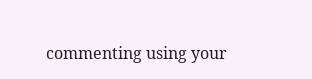commenting using your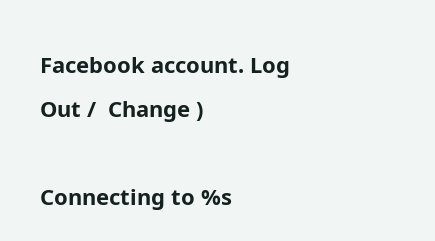Facebook account. Log Out /  Change )

Connecting to %s